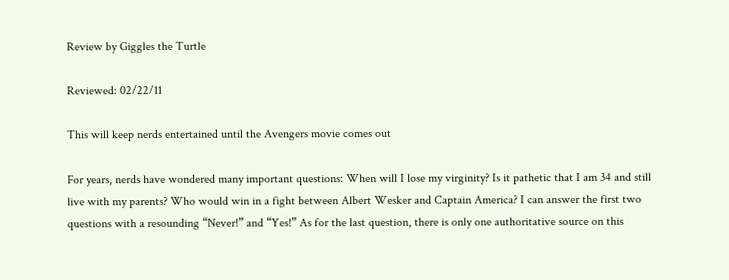Review by Giggles the Turtle

Reviewed: 02/22/11

This will keep nerds entertained until the Avengers movie comes out

For years, nerds have wondered many important questions: When will I lose my virginity? Is it pathetic that I am 34 and still live with my parents? Who would win in a fight between Albert Wesker and Captain America? I can answer the first two questions with a resounding “Never!” and “Yes!” As for the last question, there is only one authoritative source on this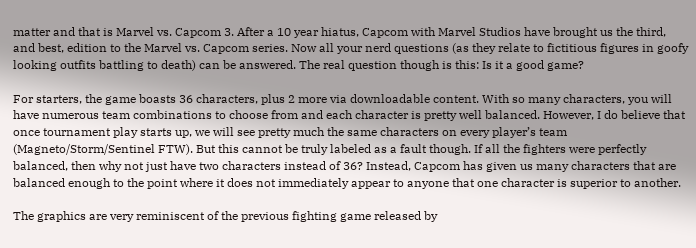matter and that is Marvel vs. Capcom 3. After a 10 year hiatus, Capcom with Marvel Studios have brought us the third, and best, edition to the Marvel vs. Capcom series. Now all your nerd questions (as they relate to fictitious figures in goofy looking outfits battling to death) can be answered. The real question though is this: Is it a good game?

For starters, the game boasts 36 characters, plus 2 more via downloadable content. With so many characters, you will have numerous team combinations to choose from and each character is pretty well balanced. However, I do believe that once tournament play starts up, we will see pretty much the same characters on every player’s team (Magneto/Storm/Sentinel FTW). But this cannot be truly labeled as a fault though. If all the fighters were perfectly balanced, then why not just have two characters instead of 36? Instead, Capcom has given us many characters that are balanced enough to the point where it does not immediately appear to anyone that one character is superior to another.

The graphics are very reminiscent of the previous fighting game released by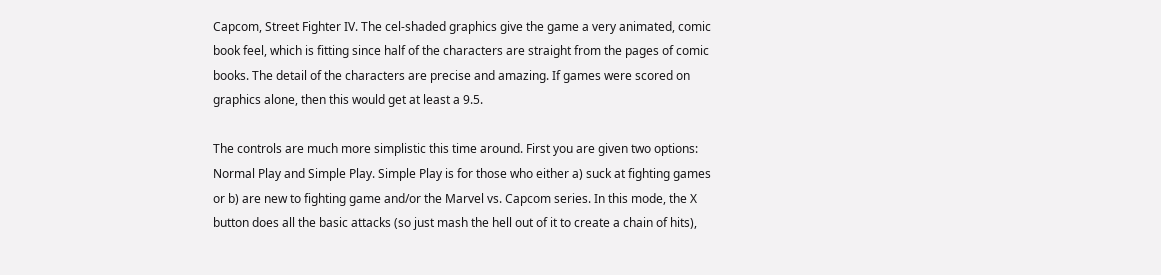Capcom, Street Fighter IV. The cel-shaded graphics give the game a very animated, comic book feel, which is fitting since half of the characters are straight from the pages of comic books. The detail of the characters are precise and amazing. If games were scored on graphics alone, then this would get at least a 9.5.

The controls are much more simplistic this time around. First you are given two options: Normal Play and Simple Play. Simple Play is for those who either a) suck at fighting games or b) are new to fighting game and/or the Marvel vs. Capcom series. In this mode, the X button does all the basic attacks (so just mash the hell out of it to create a chain of hits),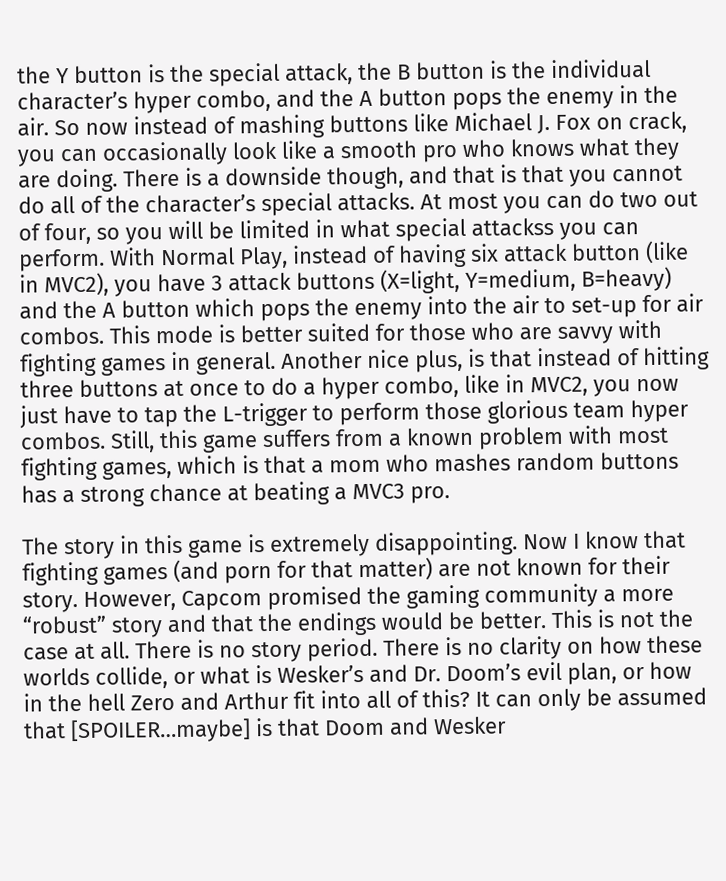the Y button is the special attack, the B button is the individual character’s hyper combo, and the A button pops the enemy in the air. So now instead of mashing buttons like Michael J. Fox on crack, you can occasionally look like a smooth pro who knows what they are doing. There is a downside though, and that is that you cannot do all of the character’s special attacks. At most you can do two out of four, so you will be limited in what special attackss you can perform. With Normal Play, instead of having six attack button (like in MVC2), you have 3 attack buttons (X=light, Y=medium, B=heavy) and the A button which pops the enemy into the air to set-up for air combos. This mode is better suited for those who are savvy with fighting games in general. Another nice plus, is that instead of hitting three buttons at once to do a hyper combo, like in MVC2, you now just have to tap the L-trigger to perform those glorious team hyper combos. Still, this game suffers from a known problem with most fighting games, which is that a mom who mashes random buttons has a strong chance at beating a MVC3 pro.

The story in this game is extremely disappointing. Now I know that fighting games (and porn for that matter) are not known for their story. However, Capcom promised the gaming community a more “robust” story and that the endings would be better. This is not the case at all. There is no story period. There is no clarity on how these worlds collide, or what is Wesker’s and Dr. Doom’s evil plan, or how in the hell Zero and Arthur fit into all of this? It can only be assumed that [SPOILER…maybe] is that Doom and Wesker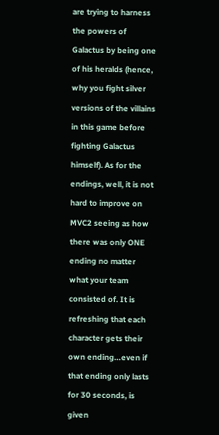are trying to harness the powers of Galactus by being one of his heralds (hence, why you fight silver versions of the villains in this game before fighting Galactus himself). As for the endings, well, it is not hard to improve on MVC2 seeing as how there was only ONE ending no matter what your team consisted of. It is refreshing that each character gets their own ending…even if that ending only lasts for 30 seconds, is given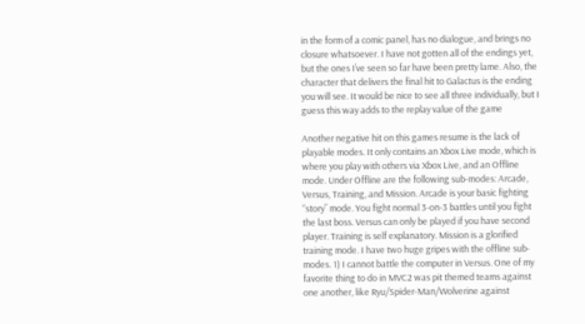in the form of a comic panel, has no dialogue, and brings no closure whatsoever. I have not gotten all of the endings yet, but the ones I’ve seen so far have been pretty lame. Also, the character that delivers the final hit to Galactus is the ending you will see. It would be nice to see all three individually, but I guess this way adds to the replay value of the game

Another negative hit on this games resume is the lack of playable modes. It only contains an Xbox Live mode, which is where you play with others via Xbox Live, and an Offline mode. Under Offline are the following sub-modes: Arcade, Versus, Training, and Mission. Arcade is your basic fighting “story” mode. You fight normal 3-on-3 battles until you fight the last boss. Versus can only be played if you have second player. Training is self explanatory. Mission is a glorified training mode. I have two huge gripes with the offline sub-modes. 1) I cannot battle the computer in Versus. One of my favorite thing to do in MVC2 was pit themed teams against one another, like Ryu/Spider-Man/Wolverine against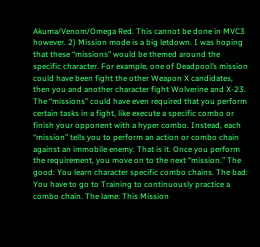Akuma/Venom/Omega Red. This cannot be done in MVC3 however. 2) Mission mode is a big letdown. I was hoping that these “missions” would be themed around the specific character. For example, one of Deadpool’s mission could have been fight the other Weapon X candidates, then you and another character fight Wolverine and X-23. The “missions” could have even required that you perform certain tasks in a fight, like execute a specific combo or finish your opponent with a hyper combo. Instead, each “mission” tells you to perform an action or combo chain against an immobile enemy. That is it. Once you perform the requirement, you move on to the next “mission.” The good: You learn character specific combo chains. The bad: You have to go to Training to continuously practice a combo chain. The lame: This Mission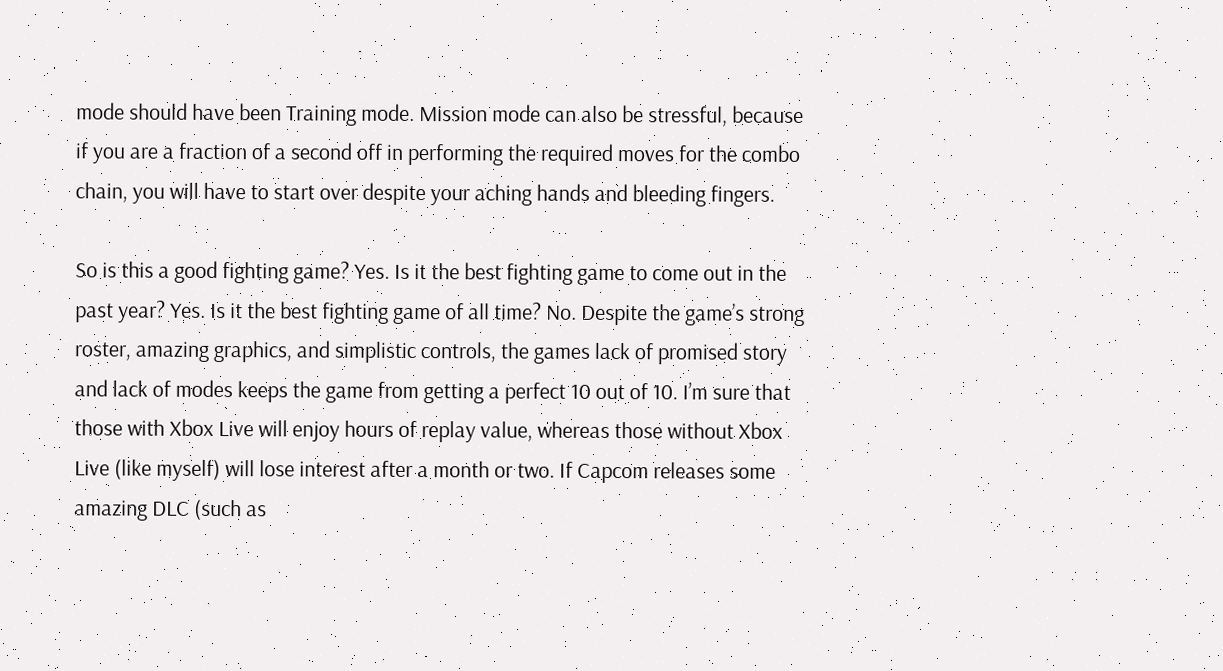mode should have been Training mode. Mission mode can also be stressful, because if you are a fraction of a second off in performing the required moves for the combo chain, you will have to start over despite your aching hands and bleeding fingers.

So is this a good fighting game? Yes. Is it the best fighting game to come out in the past year? Yes. Is it the best fighting game of all time? No. Despite the game’s strong roster, amazing graphics, and simplistic controls, the games lack of promised story and lack of modes keeps the game from getting a perfect 10 out of 10. I’m sure that those with Xbox Live will enjoy hours of replay value, whereas those without Xbox Live (like myself) will lose interest after a month or two. If Capcom releases some amazing DLC (such as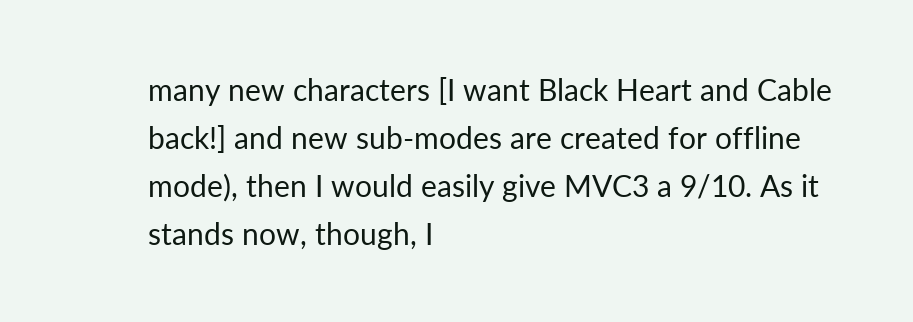many new characters [I want Black Heart and Cable back!] and new sub-modes are created for offline mode), then I would easily give MVC3 a 9/10. As it stands now, though, I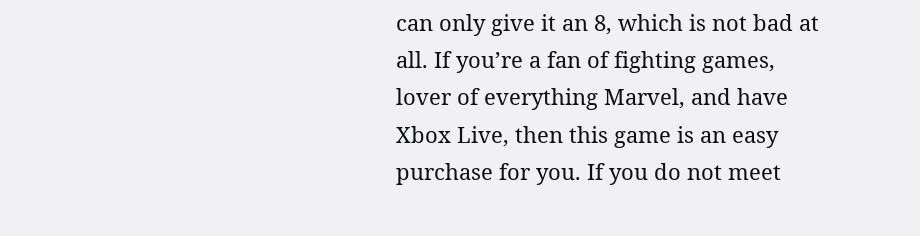can only give it an 8, which is not bad at all. If you’re a fan of fighting games, lover of everything Marvel, and have Xbox Live, then this game is an easy purchase for you. If you do not meet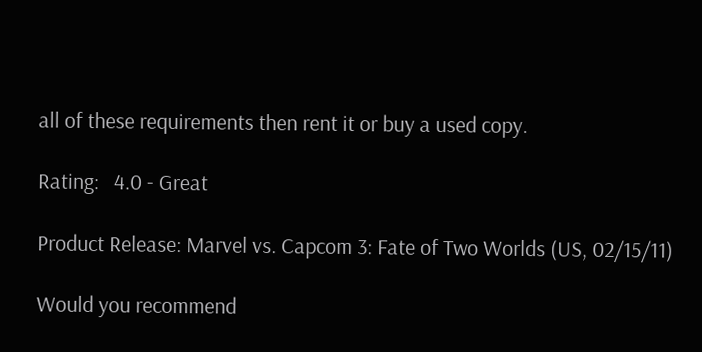all of these requirements then rent it or buy a used copy.

Rating:   4.0 - Great

Product Release: Marvel vs. Capcom 3: Fate of Two Worlds (US, 02/15/11)

Would you recommend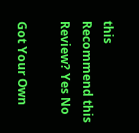this
Recommend this
Review? Yes No

Got Your Own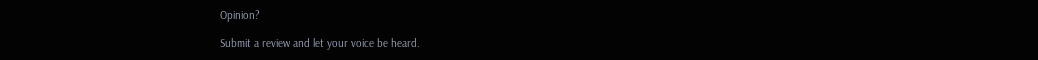Opinion?

Submit a review and let your voice be heard.